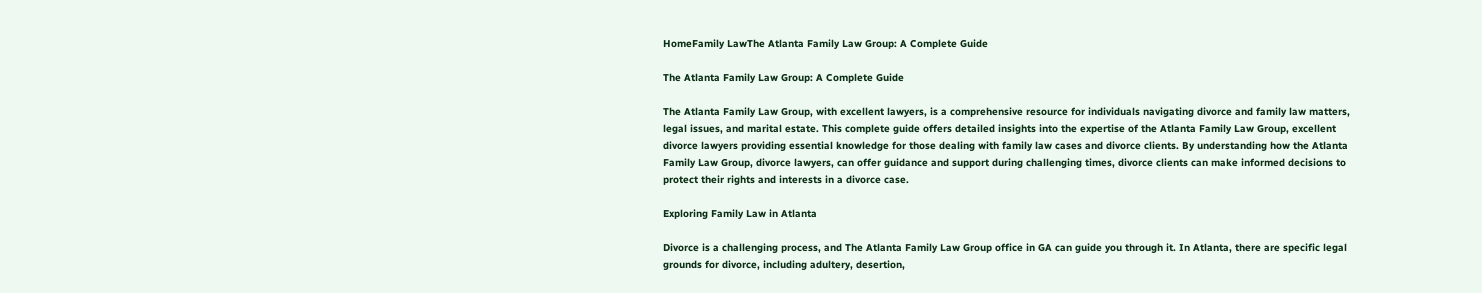HomeFamily LawThe Atlanta Family Law Group: A Complete Guide

The Atlanta Family Law Group: A Complete Guide

The Atlanta Family Law Group, with excellent lawyers, is a comprehensive resource for individuals navigating divorce and family law matters, legal issues, and marital estate. This complete guide offers detailed insights into the expertise of the Atlanta Family Law Group, excellent divorce lawyers providing essential knowledge for those dealing with family law cases and divorce clients. By understanding how the Atlanta Family Law Group, divorce lawyers, can offer guidance and support during challenging times, divorce clients can make informed decisions to protect their rights and interests in a divorce case.

Exploring Family Law in Atlanta

Divorce is a challenging process, and The Atlanta Family Law Group office in GA can guide you through it. In Atlanta, there are specific legal grounds for divorce, including adultery, desertion,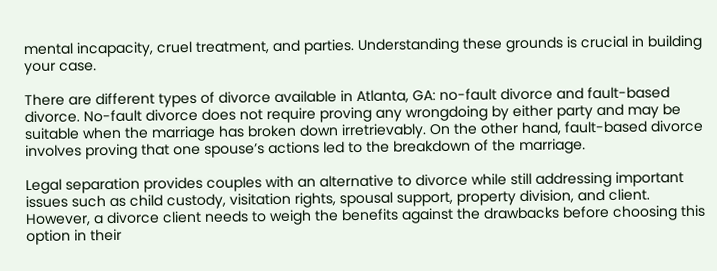mental incapacity, cruel treatment, and parties. Understanding these grounds is crucial in building your case.

There are different types of divorce available in Atlanta, GA: no-fault divorce and fault-based divorce. No-fault divorce does not require proving any wrongdoing by either party and may be suitable when the marriage has broken down irretrievably. On the other hand, fault-based divorce involves proving that one spouse’s actions led to the breakdown of the marriage.

Legal separation provides couples with an alternative to divorce while still addressing important issues such as child custody, visitation rights, spousal support, property division, and client. However, a divorce client needs to weigh the benefits against the drawbacks before choosing this option in their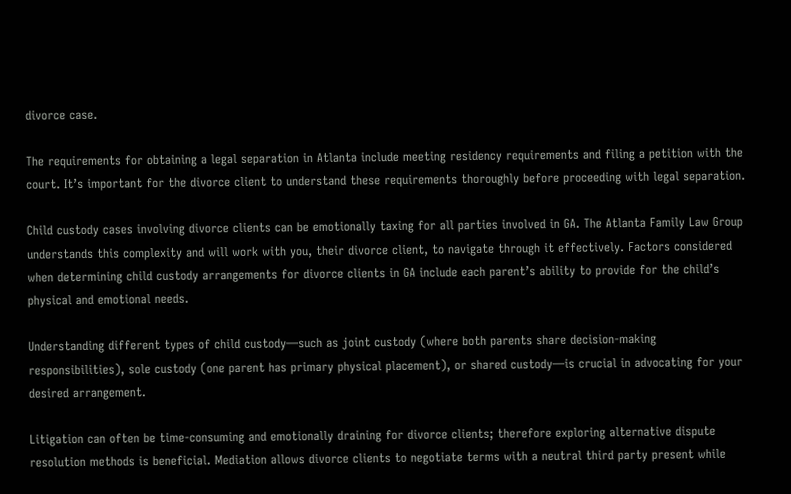divorce case.

The requirements for obtaining a legal separation in Atlanta include meeting residency requirements and filing a petition with the court. It’s important for the divorce client to understand these requirements thoroughly before proceeding with legal separation.

Child custody cases involving divorce clients can be emotionally taxing for all parties involved in GA. The Atlanta Family Law Group understands this complexity and will work with you, their divorce client, to navigate through it effectively. Factors considered when determining child custody arrangements for divorce clients in GA include each parent’s ability to provide for the child’s physical and emotional needs.

Understanding different types of child custody—such as joint custody (where both parents share decision-making responsibilities), sole custody (one parent has primary physical placement), or shared custody—is crucial in advocating for your desired arrangement.

Litigation can often be time-consuming and emotionally draining for divorce clients; therefore exploring alternative dispute resolution methods is beneficial. Mediation allows divorce clients to negotiate terms with a neutral third party present while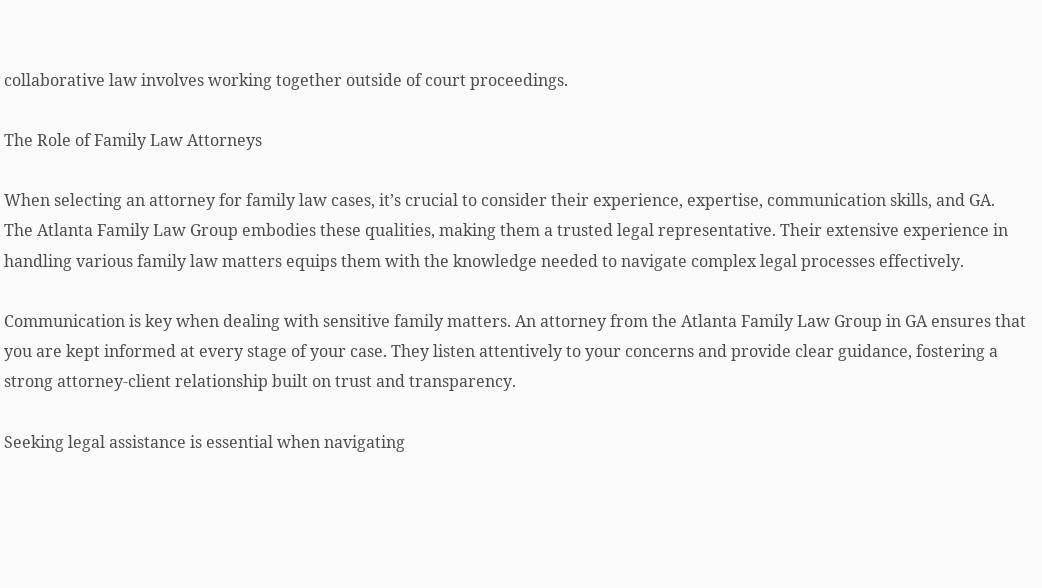collaborative law involves working together outside of court proceedings.

The Role of Family Law Attorneys

When selecting an attorney for family law cases, it’s crucial to consider their experience, expertise, communication skills, and GA. The Atlanta Family Law Group embodies these qualities, making them a trusted legal representative. Their extensive experience in handling various family law matters equips them with the knowledge needed to navigate complex legal processes effectively.

Communication is key when dealing with sensitive family matters. An attorney from the Atlanta Family Law Group in GA ensures that you are kept informed at every stage of your case. They listen attentively to your concerns and provide clear guidance, fostering a strong attorney-client relationship built on trust and transparency.

Seeking legal assistance is essential when navigating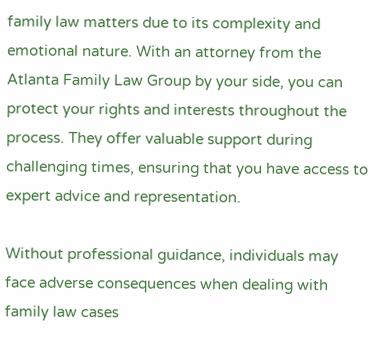family law matters due to its complexity and emotional nature. With an attorney from the Atlanta Family Law Group by your side, you can protect your rights and interests throughout the process. They offer valuable support during challenging times, ensuring that you have access to expert advice and representation.

Without professional guidance, individuals may face adverse consequences when dealing with family law cases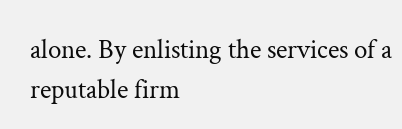alone. By enlisting the services of a reputable firm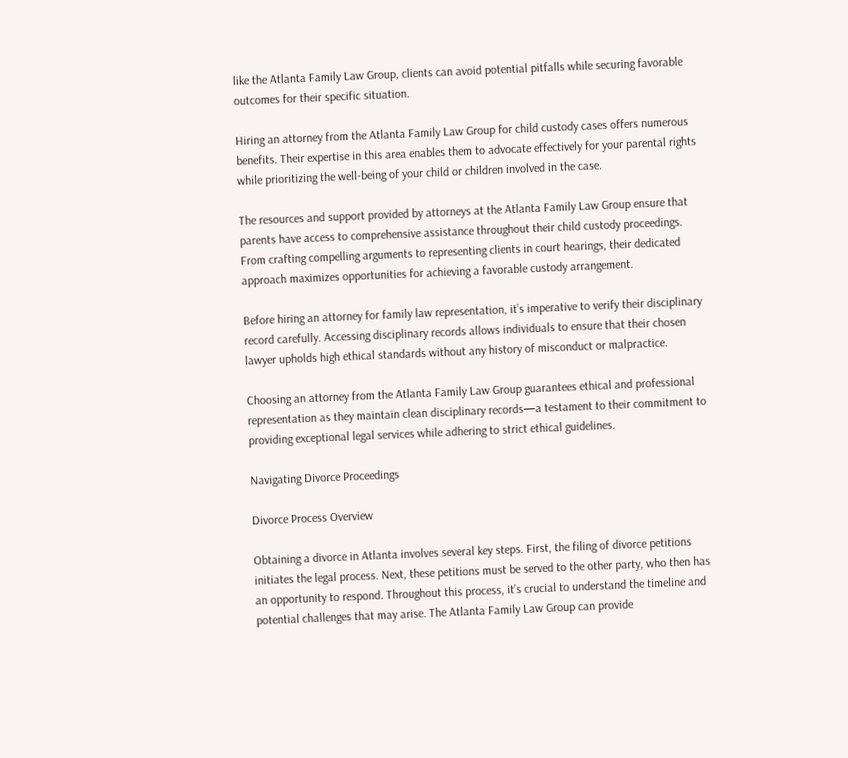like the Atlanta Family Law Group, clients can avoid potential pitfalls while securing favorable outcomes for their specific situation.

Hiring an attorney from the Atlanta Family Law Group for child custody cases offers numerous benefits. Their expertise in this area enables them to advocate effectively for your parental rights while prioritizing the well-being of your child or children involved in the case.

The resources and support provided by attorneys at the Atlanta Family Law Group ensure that parents have access to comprehensive assistance throughout their child custody proceedings. From crafting compelling arguments to representing clients in court hearings, their dedicated approach maximizes opportunities for achieving a favorable custody arrangement.

Before hiring an attorney for family law representation, it’s imperative to verify their disciplinary record carefully. Accessing disciplinary records allows individuals to ensure that their chosen lawyer upholds high ethical standards without any history of misconduct or malpractice.

Choosing an attorney from the Atlanta Family Law Group guarantees ethical and professional representation as they maintain clean disciplinary records—a testament to their commitment to providing exceptional legal services while adhering to strict ethical guidelines.

Navigating Divorce Proceedings

Divorce Process Overview

Obtaining a divorce in Atlanta involves several key steps. First, the filing of divorce petitions initiates the legal process. Next, these petitions must be served to the other party, who then has an opportunity to respond. Throughout this process, it’s crucial to understand the timeline and potential challenges that may arise. The Atlanta Family Law Group can provide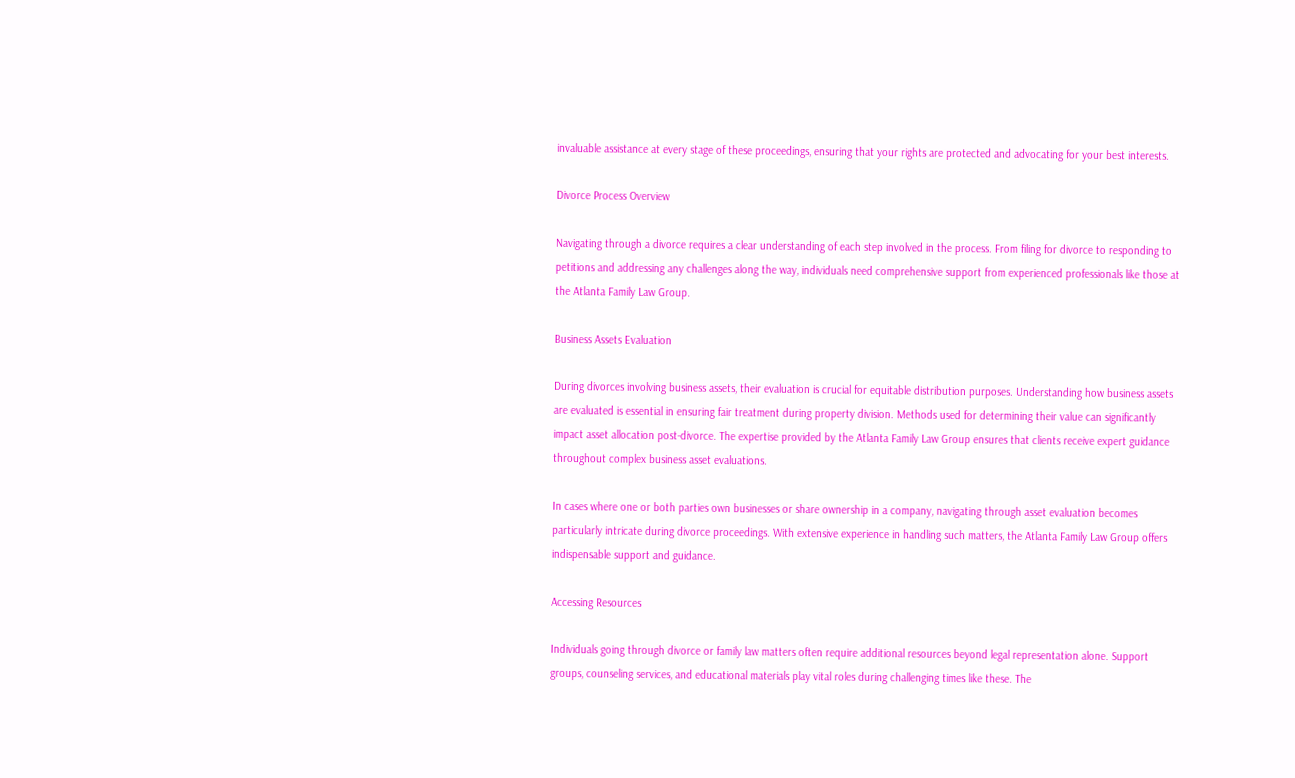invaluable assistance at every stage of these proceedings, ensuring that your rights are protected and advocating for your best interests.

Divorce Process Overview

Navigating through a divorce requires a clear understanding of each step involved in the process. From filing for divorce to responding to petitions and addressing any challenges along the way, individuals need comprehensive support from experienced professionals like those at the Atlanta Family Law Group.

Business Assets Evaluation

During divorces involving business assets, their evaluation is crucial for equitable distribution purposes. Understanding how business assets are evaluated is essential in ensuring fair treatment during property division. Methods used for determining their value can significantly impact asset allocation post-divorce. The expertise provided by the Atlanta Family Law Group ensures that clients receive expert guidance throughout complex business asset evaluations.

In cases where one or both parties own businesses or share ownership in a company, navigating through asset evaluation becomes particularly intricate during divorce proceedings. With extensive experience in handling such matters, the Atlanta Family Law Group offers indispensable support and guidance.

Accessing Resources

Individuals going through divorce or family law matters often require additional resources beyond legal representation alone. Support groups, counseling services, and educational materials play vital roles during challenging times like these. The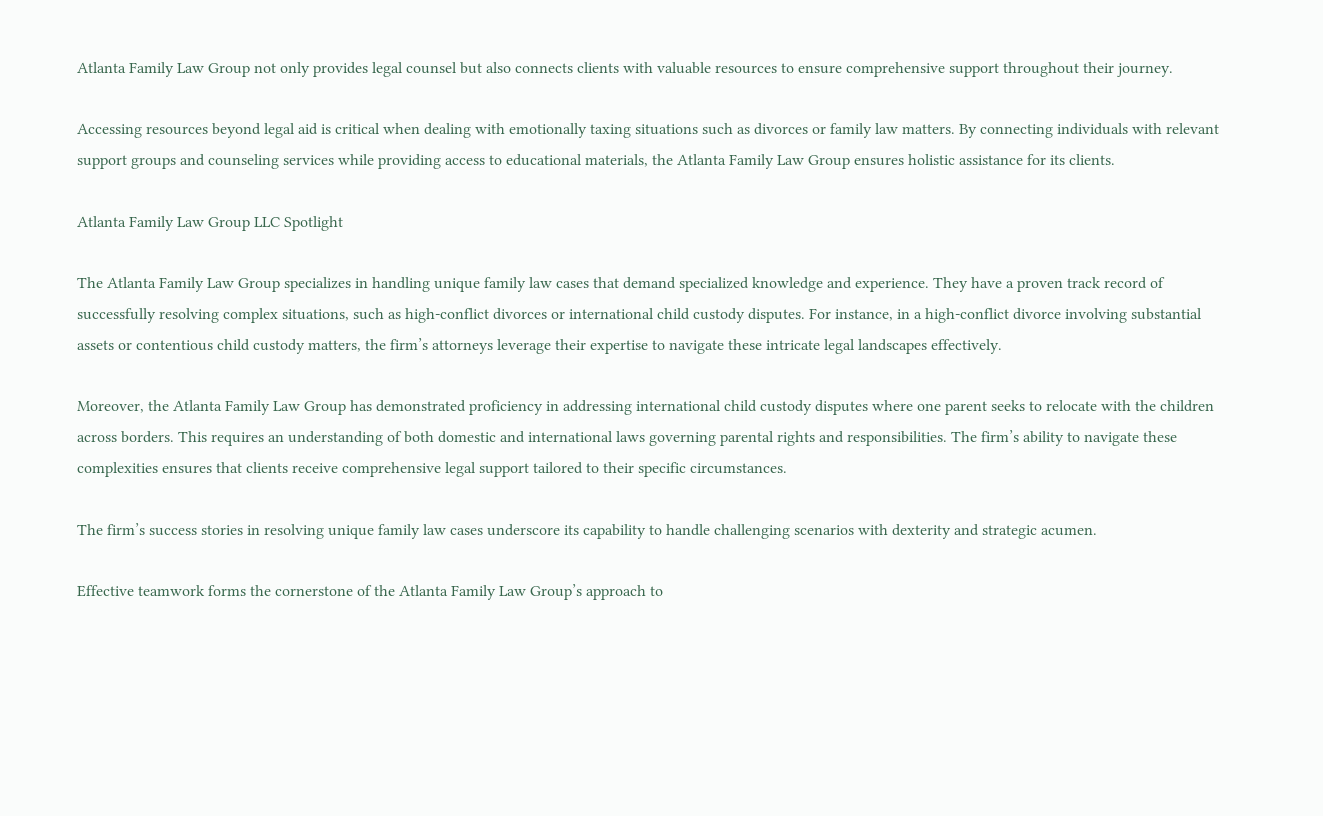Atlanta Family Law Group not only provides legal counsel but also connects clients with valuable resources to ensure comprehensive support throughout their journey.

Accessing resources beyond legal aid is critical when dealing with emotionally taxing situations such as divorces or family law matters. By connecting individuals with relevant support groups and counseling services while providing access to educational materials, the Atlanta Family Law Group ensures holistic assistance for its clients.

Atlanta Family Law Group LLC Spotlight

The Atlanta Family Law Group specializes in handling unique family law cases that demand specialized knowledge and experience. They have a proven track record of successfully resolving complex situations, such as high-conflict divorces or international child custody disputes. For instance, in a high-conflict divorce involving substantial assets or contentious child custody matters, the firm’s attorneys leverage their expertise to navigate these intricate legal landscapes effectively.

Moreover, the Atlanta Family Law Group has demonstrated proficiency in addressing international child custody disputes where one parent seeks to relocate with the children across borders. This requires an understanding of both domestic and international laws governing parental rights and responsibilities. The firm’s ability to navigate these complexities ensures that clients receive comprehensive legal support tailored to their specific circumstances.

The firm’s success stories in resolving unique family law cases underscore its capability to handle challenging scenarios with dexterity and strategic acumen.

Effective teamwork forms the cornerstone of the Atlanta Family Law Group’s approach to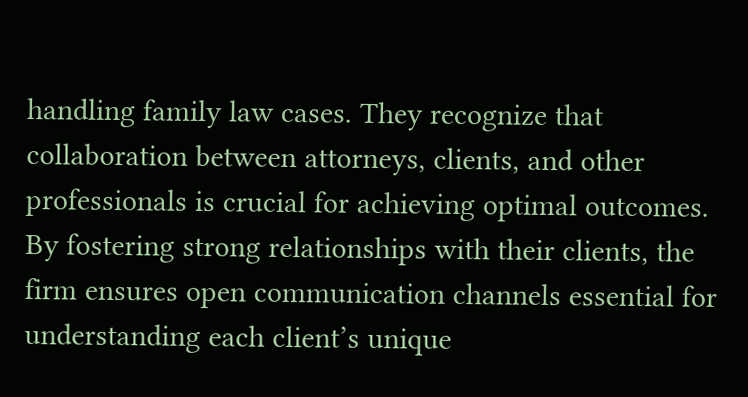handling family law cases. They recognize that collaboration between attorneys, clients, and other professionals is crucial for achieving optimal outcomes. By fostering strong relationships with their clients, the firm ensures open communication channels essential for understanding each client’s unique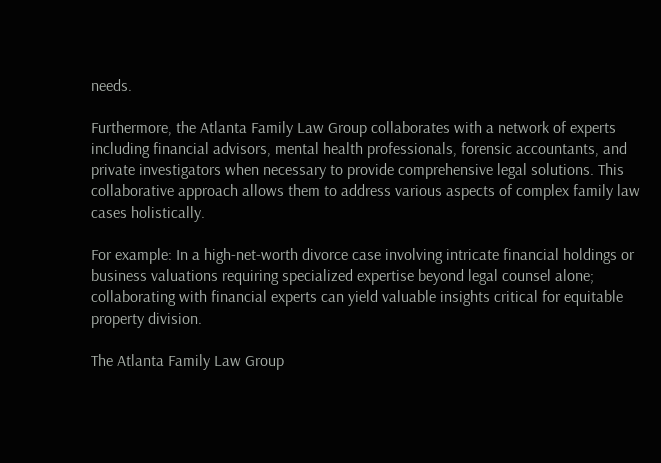needs.

Furthermore, the Atlanta Family Law Group collaborates with a network of experts including financial advisors, mental health professionals, forensic accountants, and private investigators when necessary to provide comprehensive legal solutions. This collaborative approach allows them to address various aspects of complex family law cases holistically.

For example: In a high-net-worth divorce case involving intricate financial holdings or business valuations requiring specialized expertise beyond legal counsel alone; collaborating with financial experts can yield valuable insights critical for equitable property division.

The Atlanta Family Law Group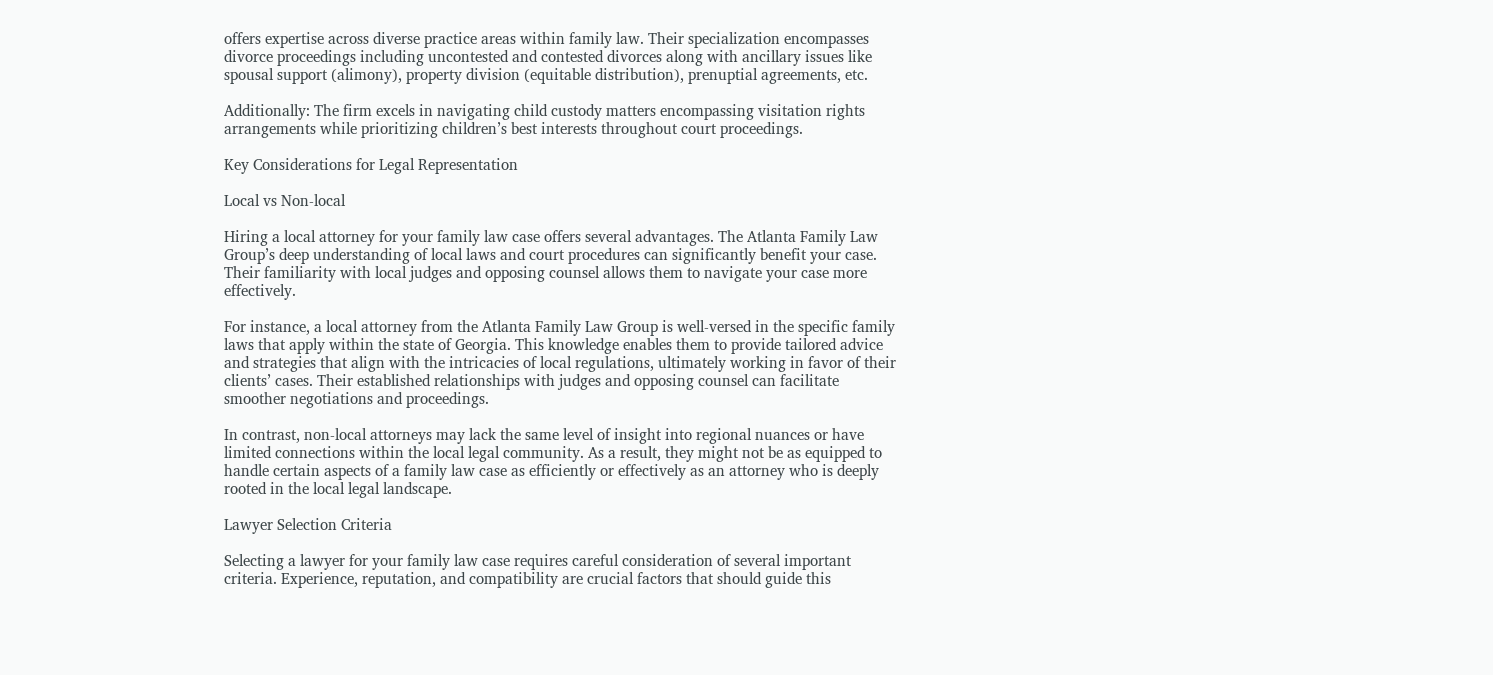offers expertise across diverse practice areas within family law. Their specialization encompasses divorce proceedings including uncontested and contested divorces along with ancillary issues like spousal support (alimony), property division (equitable distribution), prenuptial agreements, etc.

Additionally: The firm excels in navigating child custody matters encompassing visitation rights arrangements while prioritizing children’s best interests throughout court proceedings.

Key Considerations for Legal Representation

Local vs Non-local

Hiring a local attorney for your family law case offers several advantages. The Atlanta Family Law Group’s deep understanding of local laws and court procedures can significantly benefit your case. Their familiarity with local judges and opposing counsel allows them to navigate your case more effectively.

For instance, a local attorney from the Atlanta Family Law Group is well-versed in the specific family laws that apply within the state of Georgia. This knowledge enables them to provide tailored advice and strategies that align with the intricacies of local regulations, ultimately working in favor of their clients’ cases. Their established relationships with judges and opposing counsel can facilitate smoother negotiations and proceedings.

In contrast, non-local attorneys may lack the same level of insight into regional nuances or have limited connections within the local legal community. As a result, they might not be as equipped to handle certain aspects of a family law case as efficiently or effectively as an attorney who is deeply rooted in the local legal landscape.

Lawyer Selection Criteria

Selecting a lawyer for your family law case requires careful consideration of several important criteria. Experience, reputation, and compatibility are crucial factors that should guide this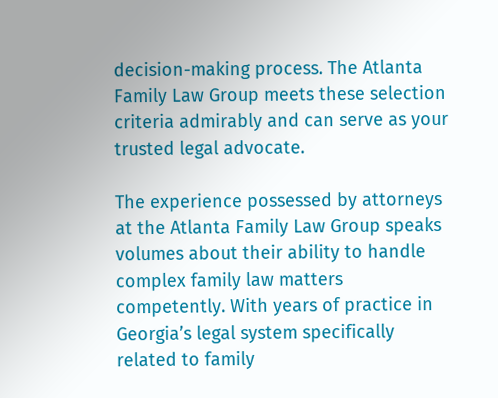decision-making process. The Atlanta Family Law Group meets these selection criteria admirably and can serve as your trusted legal advocate.

The experience possessed by attorneys at the Atlanta Family Law Group speaks volumes about their ability to handle complex family law matters competently. With years of practice in Georgia’s legal system specifically related to family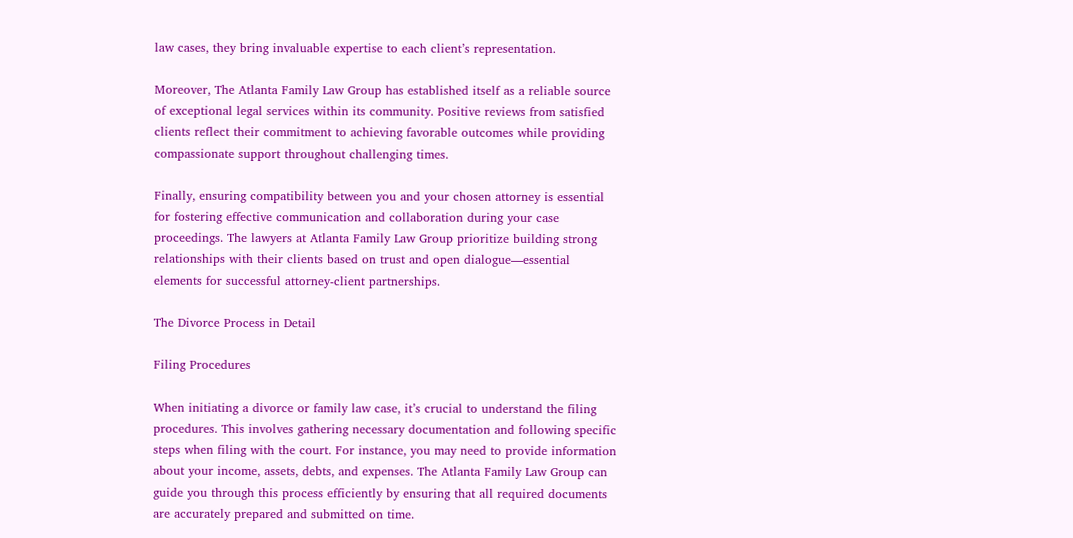law cases, they bring invaluable expertise to each client’s representation.

Moreover, The Atlanta Family Law Group has established itself as a reliable source of exceptional legal services within its community. Positive reviews from satisfied clients reflect their commitment to achieving favorable outcomes while providing compassionate support throughout challenging times.

Finally, ensuring compatibility between you and your chosen attorney is essential for fostering effective communication and collaboration during your case proceedings. The lawyers at Atlanta Family Law Group prioritize building strong relationships with their clients based on trust and open dialogue—essential elements for successful attorney-client partnerships.

The Divorce Process in Detail

Filing Procedures

When initiating a divorce or family law case, it’s crucial to understand the filing procedures. This involves gathering necessary documentation and following specific steps when filing with the court. For instance, you may need to provide information about your income, assets, debts, and expenses. The Atlanta Family Law Group can guide you through this process efficiently by ensuring that all required documents are accurately prepared and submitted on time.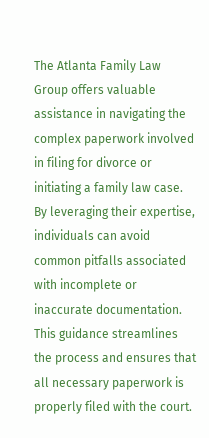The Atlanta Family Law Group offers valuable assistance in navigating the complex paperwork involved in filing for divorce or initiating a family law case. By leveraging their expertise, individuals can avoid common pitfalls associated with incomplete or inaccurate documentation. This guidance streamlines the process and ensures that all necessary paperwork is properly filed with the court.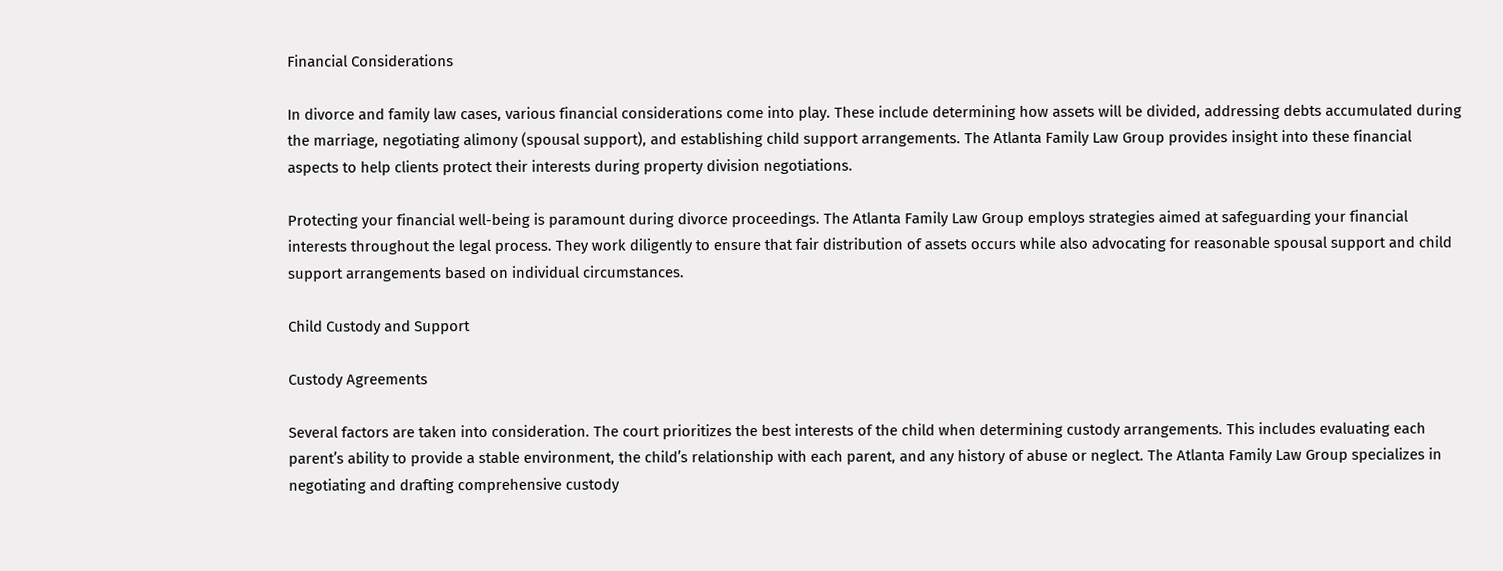Financial Considerations

In divorce and family law cases, various financial considerations come into play. These include determining how assets will be divided, addressing debts accumulated during the marriage, negotiating alimony (spousal support), and establishing child support arrangements. The Atlanta Family Law Group provides insight into these financial aspects to help clients protect their interests during property division negotiations.

Protecting your financial well-being is paramount during divorce proceedings. The Atlanta Family Law Group employs strategies aimed at safeguarding your financial interests throughout the legal process. They work diligently to ensure that fair distribution of assets occurs while also advocating for reasonable spousal support and child support arrangements based on individual circumstances.

Child Custody and Support

Custody Agreements

Several factors are taken into consideration. The court prioritizes the best interests of the child when determining custody arrangements. This includes evaluating each parent’s ability to provide a stable environment, the child’s relationship with each parent, and any history of abuse or neglect. The Atlanta Family Law Group specializes in negotiating and drafting comprehensive custody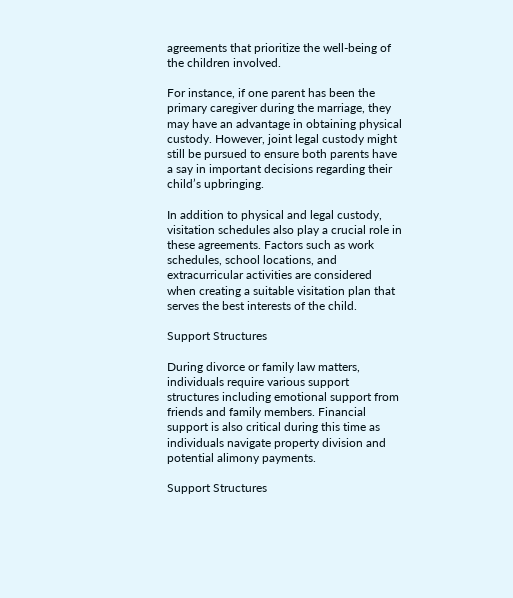agreements that prioritize the well-being of the children involved.

For instance, if one parent has been the primary caregiver during the marriage, they may have an advantage in obtaining physical custody. However, joint legal custody might still be pursued to ensure both parents have a say in important decisions regarding their child’s upbringing.

In addition to physical and legal custody, visitation schedules also play a crucial role in these agreements. Factors such as work schedules, school locations, and extracurricular activities are considered when creating a suitable visitation plan that serves the best interests of the child.

Support Structures

During divorce or family law matters, individuals require various support structures including emotional support from friends and family members. Financial support is also critical during this time as individuals navigate property division and potential alimony payments.

Support Structures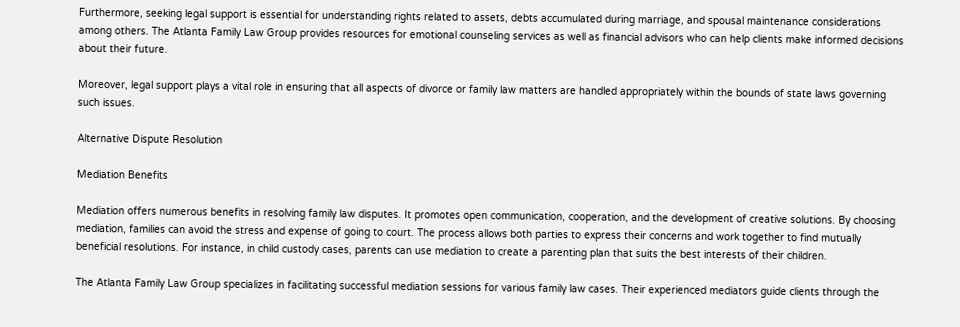Furthermore, seeking legal support is essential for understanding rights related to assets, debts accumulated during marriage, and spousal maintenance considerations among others. The Atlanta Family Law Group provides resources for emotional counseling services as well as financial advisors who can help clients make informed decisions about their future.

Moreover, legal support plays a vital role in ensuring that all aspects of divorce or family law matters are handled appropriately within the bounds of state laws governing such issues.

Alternative Dispute Resolution

Mediation Benefits

Mediation offers numerous benefits in resolving family law disputes. It promotes open communication, cooperation, and the development of creative solutions. By choosing mediation, families can avoid the stress and expense of going to court. The process allows both parties to express their concerns and work together to find mutually beneficial resolutions. For instance, in child custody cases, parents can use mediation to create a parenting plan that suits the best interests of their children.

The Atlanta Family Law Group specializes in facilitating successful mediation sessions for various family law cases. Their experienced mediators guide clients through the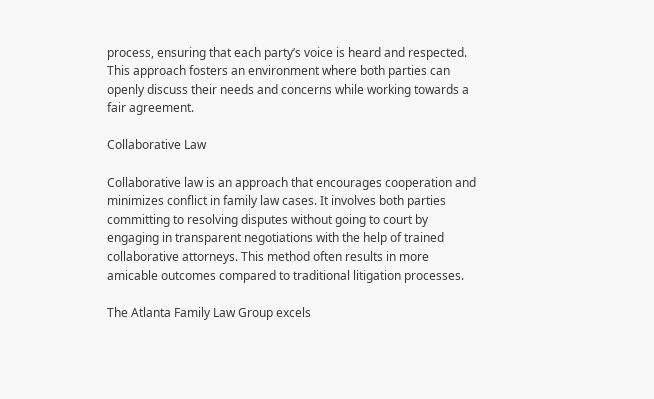process, ensuring that each party’s voice is heard and respected. This approach fosters an environment where both parties can openly discuss their needs and concerns while working towards a fair agreement.

Collaborative Law

Collaborative law is an approach that encourages cooperation and minimizes conflict in family law cases. It involves both parties committing to resolving disputes without going to court by engaging in transparent negotiations with the help of trained collaborative attorneys. This method often results in more amicable outcomes compared to traditional litigation processes.

The Atlanta Family Law Group excels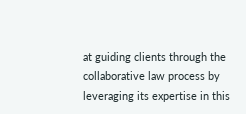at guiding clients through the collaborative law process by leveraging its expertise in this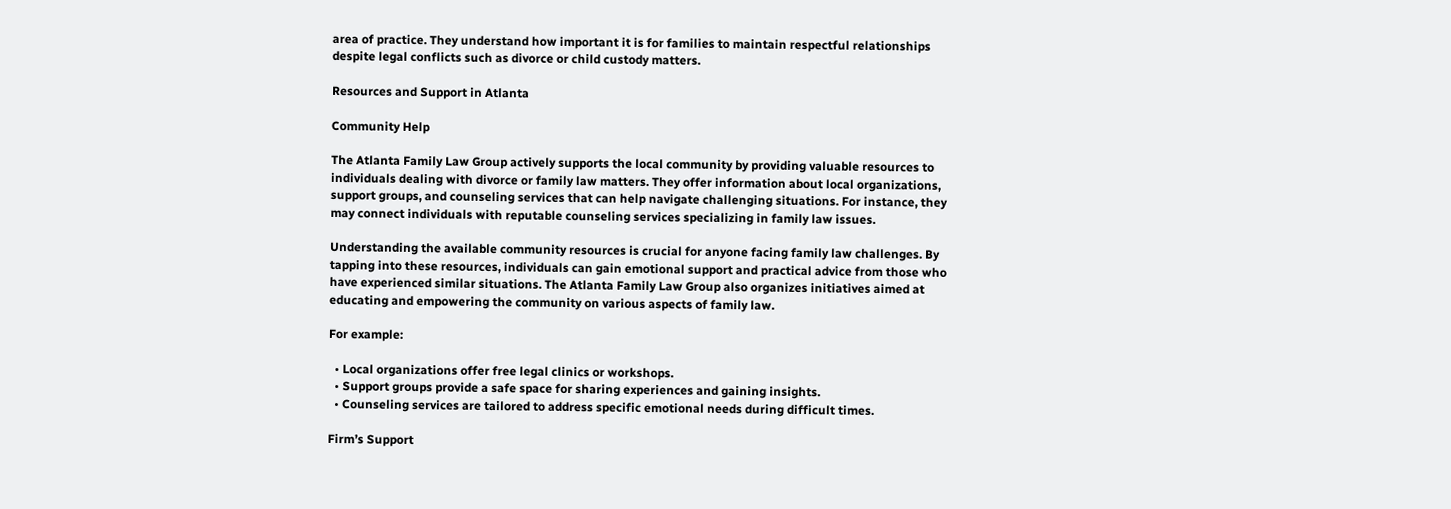area of practice. They understand how important it is for families to maintain respectful relationships despite legal conflicts such as divorce or child custody matters.

Resources and Support in Atlanta

Community Help

The Atlanta Family Law Group actively supports the local community by providing valuable resources to individuals dealing with divorce or family law matters. They offer information about local organizations, support groups, and counseling services that can help navigate challenging situations. For instance, they may connect individuals with reputable counseling services specializing in family law issues.

Understanding the available community resources is crucial for anyone facing family law challenges. By tapping into these resources, individuals can gain emotional support and practical advice from those who have experienced similar situations. The Atlanta Family Law Group also organizes initiatives aimed at educating and empowering the community on various aspects of family law.

For example:

  • Local organizations offer free legal clinics or workshops.
  • Support groups provide a safe space for sharing experiences and gaining insights.
  • Counseling services are tailored to address specific emotional needs during difficult times.

Firm’s Support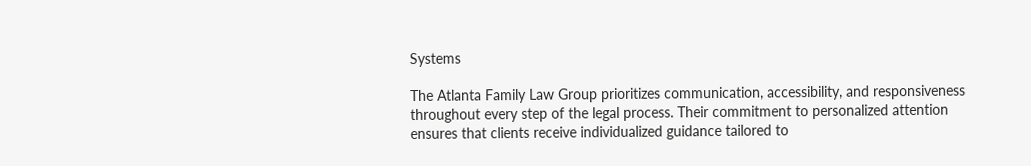Systems

The Atlanta Family Law Group prioritizes communication, accessibility, and responsiveness throughout every step of the legal process. Their commitment to personalized attention ensures that clients receive individualized guidance tailored to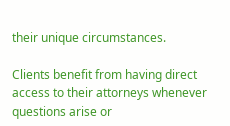their unique circumstances.

Clients benefit from having direct access to their attorneys whenever questions arise or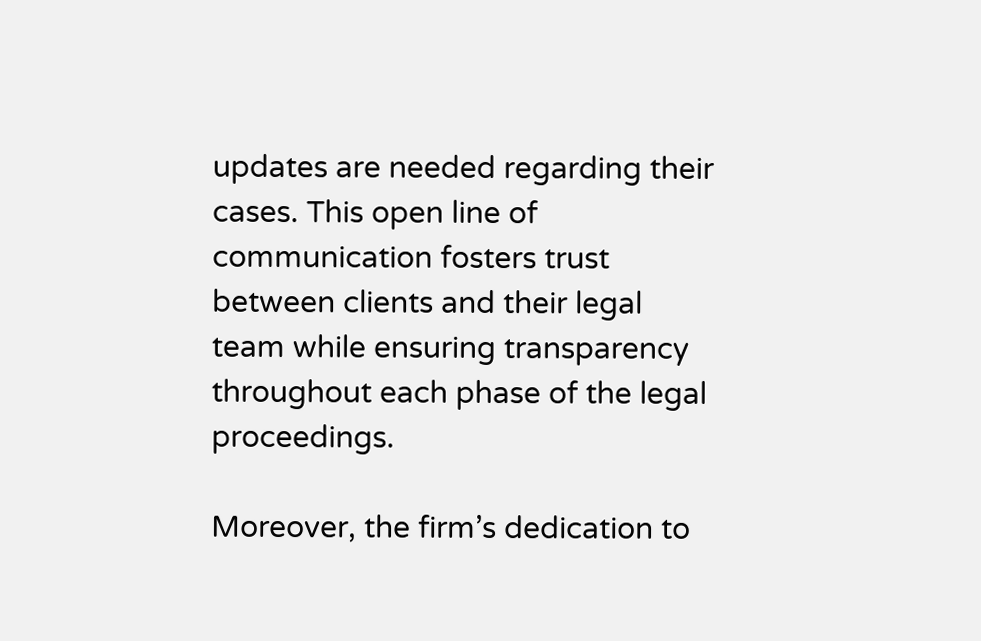updates are needed regarding their cases. This open line of communication fosters trust between clients and their legal team while ensuring transparency throughout each phase of the legal proceedings.

Moreover, the firm’s dedication to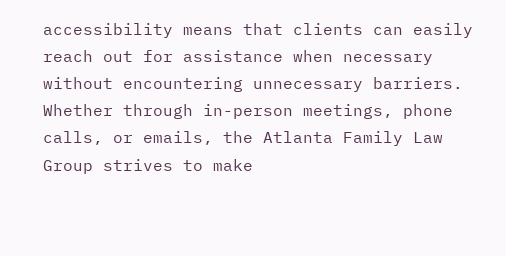accessibility means that clients can easily reach out for assistance when necessary without encountering unnecessary barriers. Whether through in-person meetings, phone calls, or emails, the Atlanta Family Law Group strives to make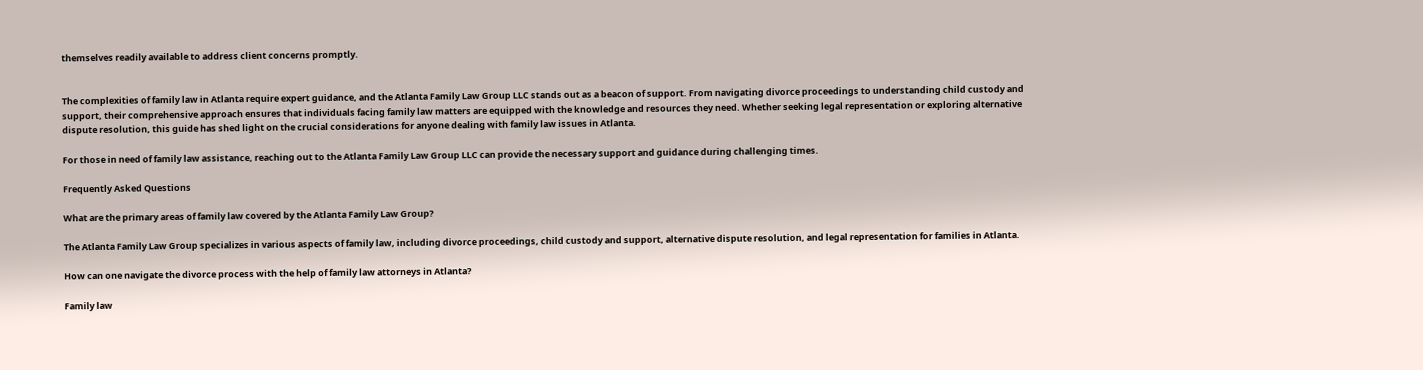themselves readily available to address client concerns promptly.


The complexities of family law in Atlanta require expert guidance, and the Atlanta Family Law Group LLC stands out as a beacon of support. From navigating divorce proceedings to understanding child custody and support, their comprehensive approach ensures that individuals facing family law matters are equipped with the knowledge and resources they need. Whether seeking legal representation or exploring alternative dispute resolution, this guide has shed light on the crucial considerations for anyone dealing with family law issues in Atlanta.

For those in need of family law assistance, reaching out to the Atlanta Family Law Group LLC can provide the necessary support and guidance during challenging times.

Frequently Asked Questions

What are the primary areas of family law covered by the Atlanta Family Law Group?

The Atlanta Family Law Group specializes in various aspects of family law, including divorce proceedings, child custody and support, alternative dispute resolution, and legal representation for families in Atlanta.

How can one navigate the divorce process with the help of family law attorneys in Atlanta?

Family law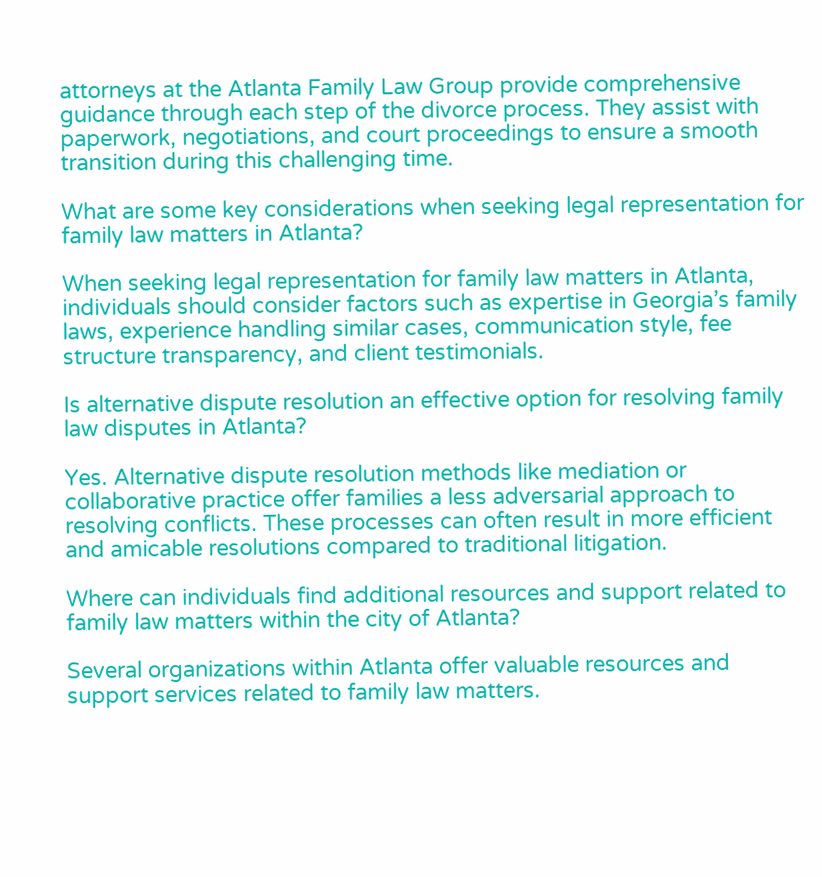attorneys at the Atlanta Family Law Group provide comprehensive guidance through each step of the divorce process. They assist with paperwork, negotiations, and court proceedings to ensure a smooth transition during this challenging time.

What are some key considerations when seeking legal representation for family law matters in Atlanta?

When seeking legal representation for family law matters in Atlanta, individuals should consider factors such as expertise in Georgia’s family laws, experience handling similar cases, communication style, fee structure transparency, and client testimonials.

Is alternative dispute resolution an effective option for resolving family law disputes in Atlanta?

Yes. Alternative dispute resolution methods like mediation or collaborative practice offer families a less adversarial approach to resolving conflicts. These processes can often result in more efficient and amicable resolutions compared to traditional litigation.

Where can individuals find additional resources and support related to family law matters within the city of Atlanta?

Several organizations within Atlanta offer valuable resources and support services related to family law matters.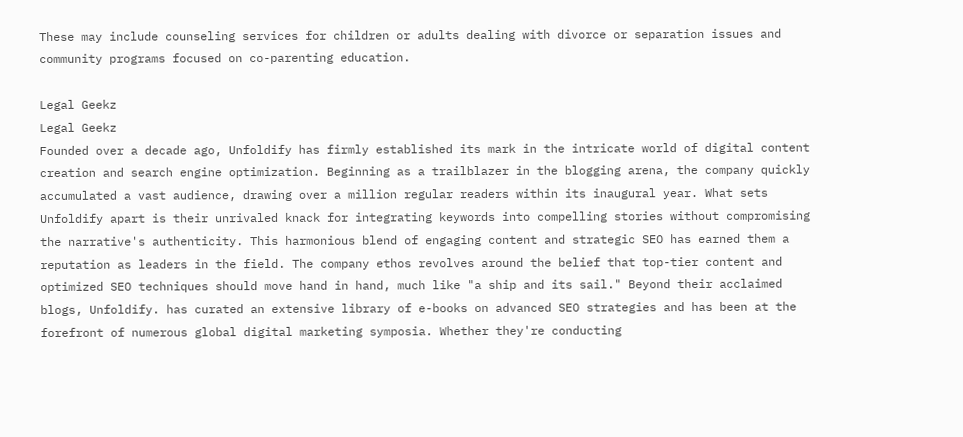These may include counseling services for children or adults dealing with divorce or separation issues and community programs focused on co-parenting education.

Legal Geekz
Legal Geekz
Founded over a decade ago, Unfoldify has firmly established its mark in the intricate world of digital content creation and search engine optimization. Beginning as a trailblazer in the blogging arena, the company quickly accumulated a vast audience, drawing over a million regular readers within its inaugural year. What sets Unfoldify apart is their unrivaled knack for integrating keywords into compelling stories without compromising the narrative's authenticity. This harmonious blend of engaging content and strategic SEO has earned them a reputation as leaders in the field. The company ethos revolves around the belief that top-tier content and optimized SEO techniques should move hand in hand, much like "a ship and its sail." Beyond their acclaimed blogs, Unfoldify. has curated an extensive library of e-books on advanced SEO strategies and has been at the forefront of numerous global digital marketing symposia. Whether they're conducting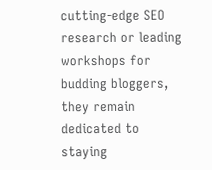cutting-edge SEO research or leading workshops for budding bloggers, they remain dedicated to staying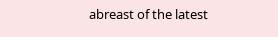abreast of the latest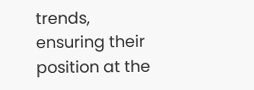trends, ensuring their position at the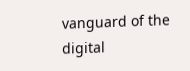vanguard of the digital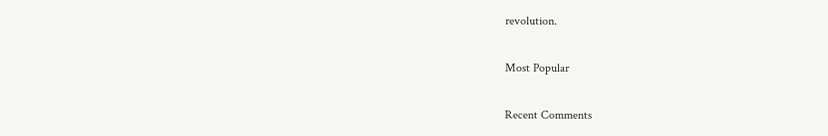revolution.

Most Popular

Recent Comments